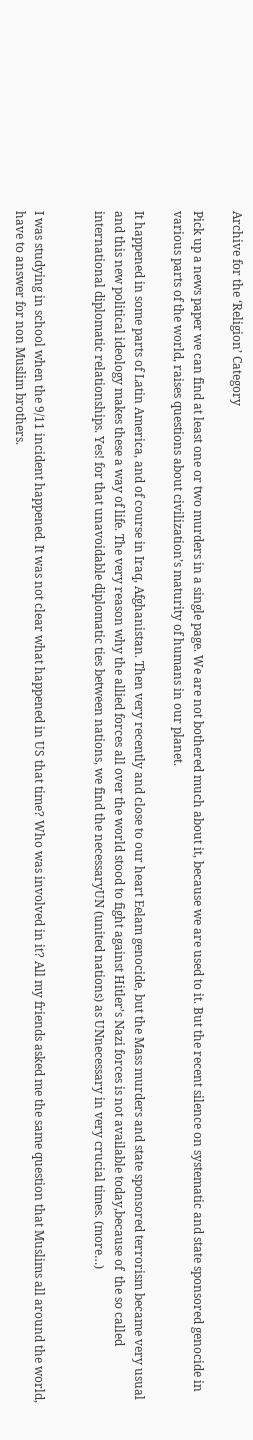Archive for the ‘Religion’ Category

Pick up a news paper we can find at least one or two murders in a single page. We are not bothered much about it, because we are used to it. But the recent silence on systematic and state sponsored genocide in various parts of the world, raises questions about civilization’s maturity of humans in our planet.

It happened in some parts of Latin America, and of course in Iraq, Afghanistan. Then very recently and close to our heart Eelam genocide, but the Mass murders and state sponsored terrorism became very usual and this new political ideology makes these a way of life. The very reason why the allied forces all over the world stood to fight against Hitler’s Nazi forces is not available today,because of  the so called international diplomatic relationships. Yes! for that unavoidable diplomatic ties between nations, we find the necessaryUN (united nations) as UNnecessary in very crucial times. (more…)


I was studying in school when the 9/11 incident happened. It was not clear what happened in US that time? Who was involved in it? All my friends asked me the same question that Muslims all around the world, have to answer for non Muslim brothers.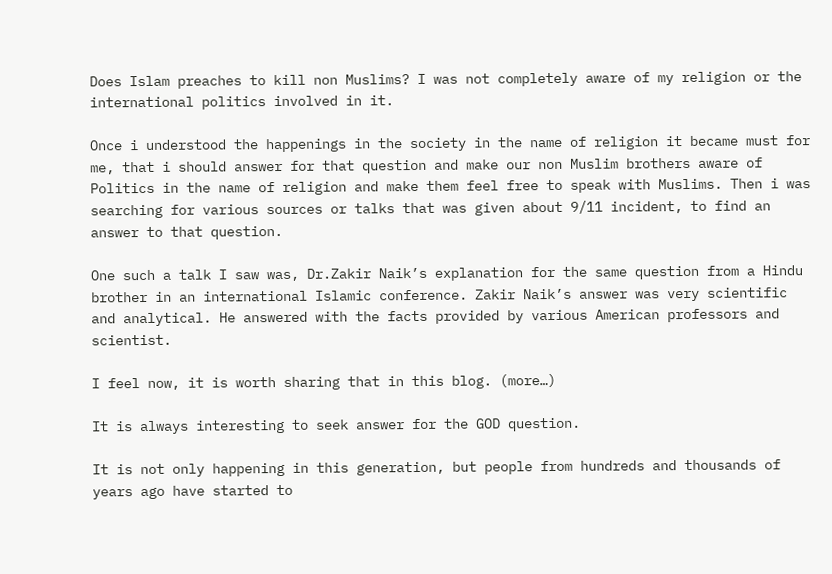Does Islam preaches to kill non Muslims? I was not completely aware of my religion or the international politics involved in it.

Once i understood the happenings in the society in the name of religion it became must for me, that i should answer for that question and make our non Muslim brothers aware of Politics in the name of religion and make them feel free to speak with Muslims. Then i was searching for various sources or talks that was given about 9/11 incident, to find an answer to that question.

One such a talk I saw was, Dr.Zakir Naik’s explanation for the same question from a Hindu brother in an international Islamic conference. Zakir Naik’s answer was very scientific and analytical. He answered with the facts provided by various American professors and scientist.

I feel now, it is worth sharing that in this blog. (more…)

It is always interesting to seek answer for the GOD question.

It is not only happening in this generation, but people from hundreds and thousands of years ago have started to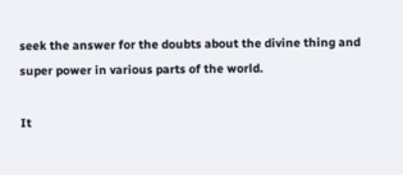seek the answer for the doubts about the divine thing and super power in various parts of the world.

It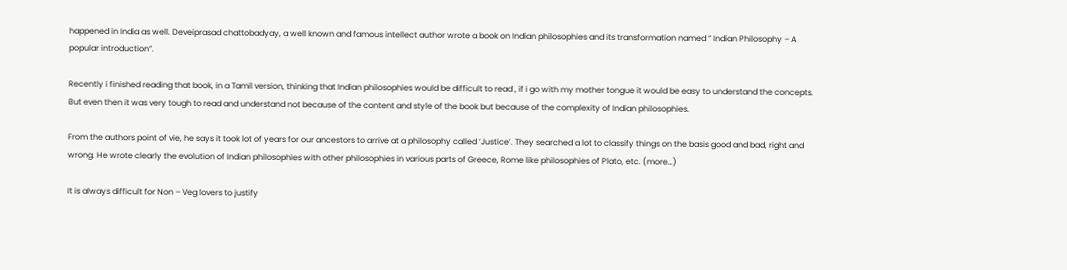happened in India as well. Deveiprasad chattobadyay, a well known and famous intellect author wrote a book on Indian philosophies and its transformation named ” Indian Philosophy – A popular introduction”.

Recently i finished reading that book, in a Tamil version, thinking that Indian philosophies would be difficult to read , if i go with my mother tongue it would be easy to understand the concepts. But even then it was very tough to read and understand not because of the content and style of the book but because of the complexity of Indian philosophies.

From the authors point of vie, he says it took lot of years for our ancestors to arrive at a philosophy called ‘Justice’. They searched a lot to classify things on the basis good and bad, right and wrong. He wrote clearly the evolution of Indian philosophies with other philosophies in various parts of Greece, Rome like philosophies of Plato, etc. (more…)

It is always difficult for Non – Veg lovers to justify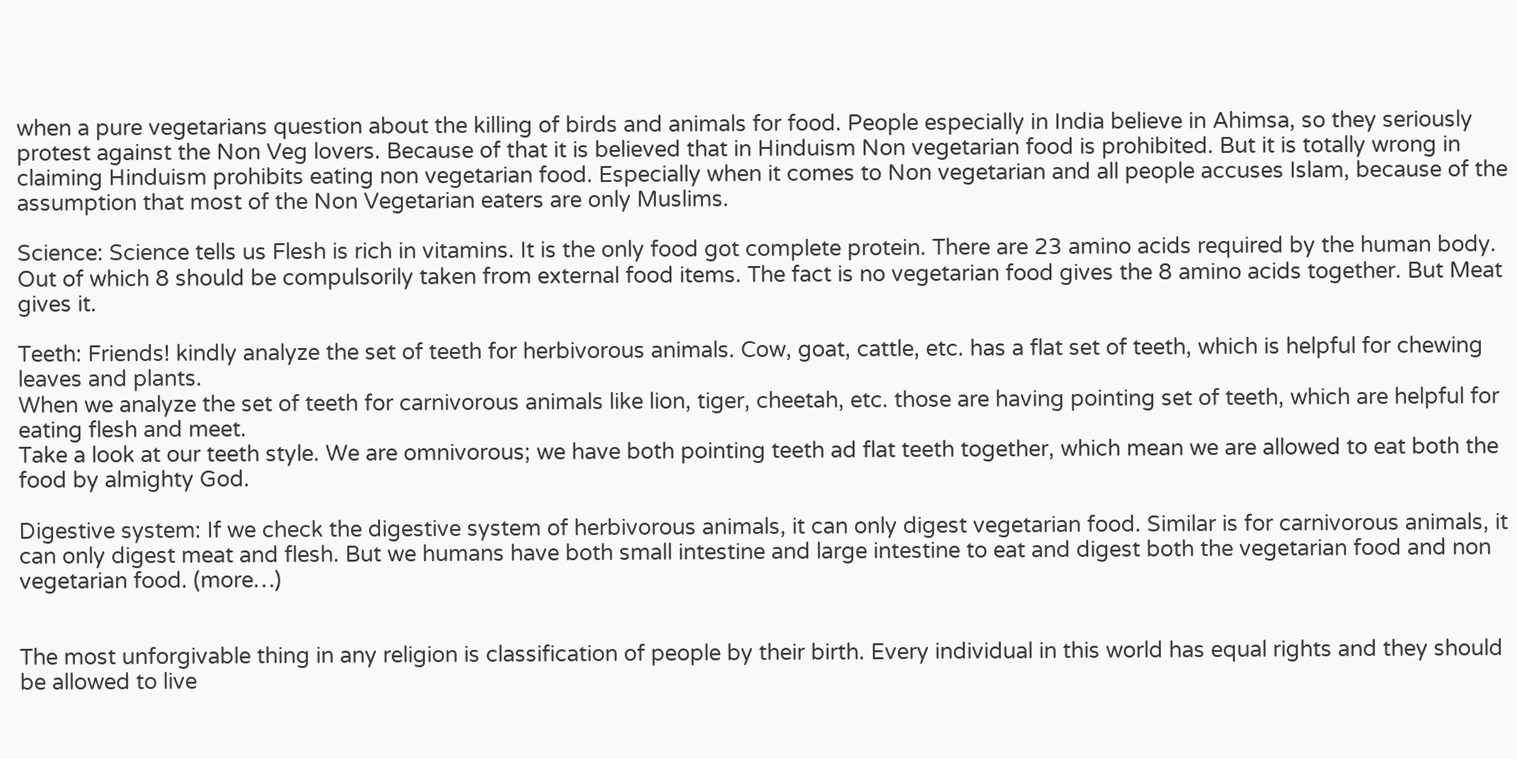when a pure vegetarians question about the killing of birds and animals for food. People especially in India believe in Ahimsa, so they seriously protest against the Non Veg lovers. Because of that it is believed that in Hinduism Non vegetarian food is prohibited. But it is totally wrong in claiming Hinduism prohibits eating non vegetarian food. Especially when it comes to Non vegetarian and all people accuses Islam, because of the assumption that most of the Non Vegetarian eaters are only Muslims.

Science: Science tells us Flesh is rich in vitamins. It is the only food got complete protein. There are 23 amino acids required by the human body. Out of which 8 should be compulsorily taken from external food items. The fact is no vegetarian food gives the 8 amino acids together. But Meat gives it.

Teeth: Friends! kindly analyze the set of teeth for herbivorous animals. Cow, goat, cattle, etc. has a flat set of teeth, which is helpful for chewing leaves and plants.
When we analyze the set of teeth for carnivorous animals like lion, tiger, cheetah, etc. those are having pointing set of teeth, which are helpful for eating flesh and meet.
Take a look at our teeth style. We are omnivorous; we have both pointing teeth ad flat teeth together, which mean we are allowed to eat both the food by almighty God.

Digestive system: If we check the digestive system of herbivorous animals, it can only digest vegetarian food. Similar is for carnivorous animals, it can only digest meat and flesh. But we humans have both small intestine and large intestine to eat and digest both the vegetarian food and non vegetarian food. (more…)


The most unforgivable thing in any religion is classification of people by their birth. Every individual in this world has equal rights and they should be allowed to live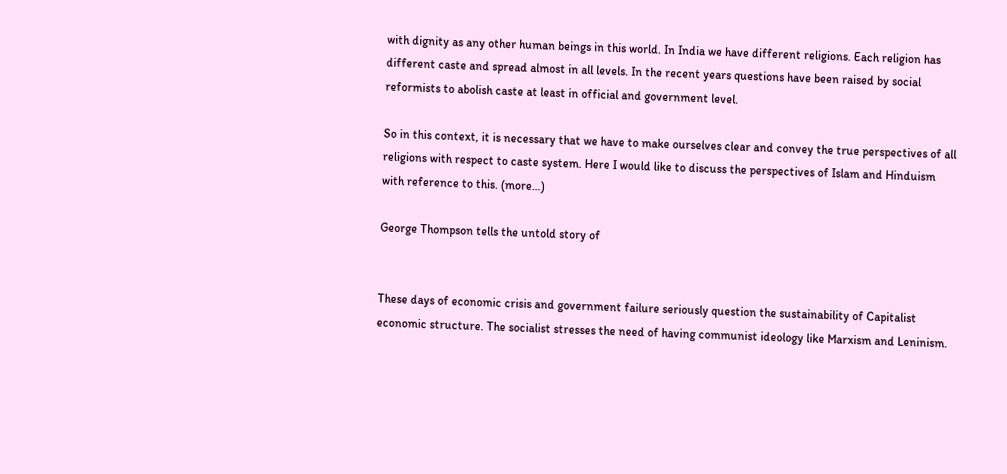with dignity as any other human beings in this world. In India we have different religions. Each religion has different caste and spread almost in all levels. In the recent years questions have been raised by social reformists to abolish caste at least in official and government level.

So in this context, it is necessary that we have to make ourselves clear and convey the true perspectives of all religions with respect to caste system. Here I would like to discuss the perspectives of Islam and Hinduism with reference to this. (more…)

George Thompson tells the untold story of


These days of economic crisis and government failure seriously question the sustainability of Capitalist economic structure. The socialist stresses the need of having communist ideology like Marxism and Leninism.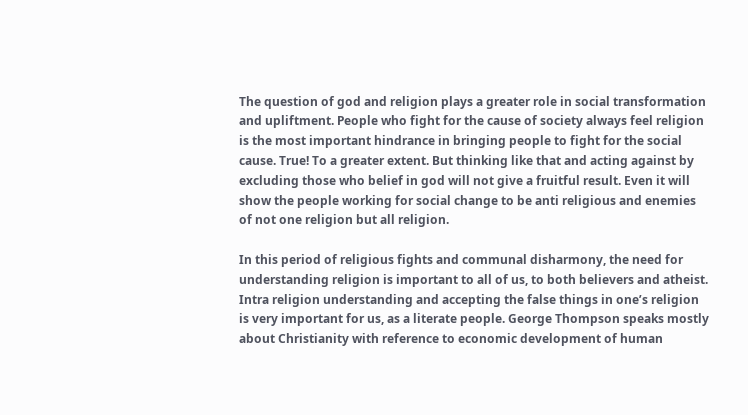The question of god and religion plays a greater role in social transformation and upliftment. People who fight for the cause of society always feel religion is the most important hindrance in bringing people to fight for the social cause. True! To a greater extent. But thinking like that and acting against by excluding those who belief in god will not give a fruitful result. Even it will show the people working for social change to be anti religious and enemies of not one religion but all religion.

In this period of religious fights and communal disharmony, the need for understanding religion is important to all of us, to both believers and atheist. Intra religion understanding and accepting the false things in one’s religion is very important for us, as a literate people. George Thompson speaks mostly about Christianity with reference to economic development of human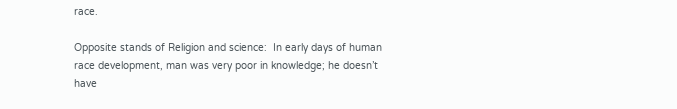race.

Opposite stands of Religion and science:  In early days of human race development, man was very poor in knowledge; he doesn’t have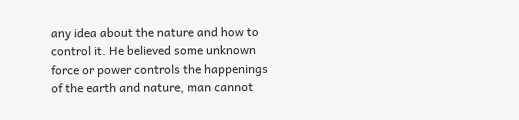any idea about the nature and how to control it. He believed some unknown force or power controls the happenings of the earth and nature, man cannot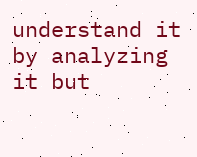understand it by analyzing it but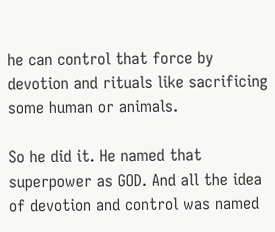he can control that force by devotion and rituals like sacrificing some human or animals.

So he did it. He named that superpower as GOD. And all the idea of devotion and control was named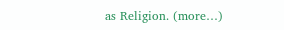as Religion. (more…)